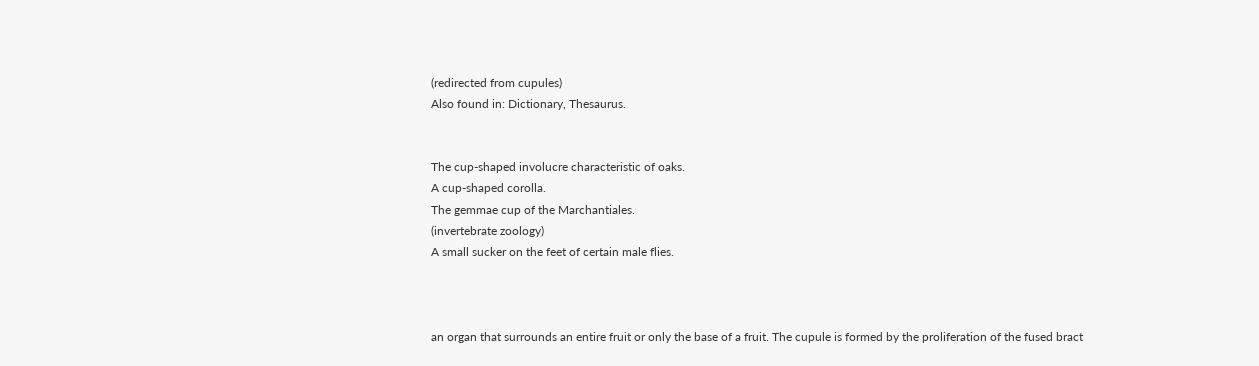(redirected from cupules)
Also found in: Dictionary, Thesaurus.


The cup-shaped involucre characteristic of oaks.
A cup-shaped corolla.
The gemmae cup of the Marchantiales.
(invertebrate zoology)
A small sucker on the feet of certain male flies.



an organ that surrounds an entire fruit or only the base of a fruit. The cupule is formed by the proliferation of the fused bract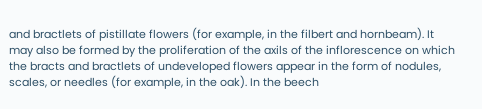and bractlets of pistillate flowers (for example, in the filbert and hornbeam). It may also be formed by the proliferation of the axils of the inflorescence on which the bracts and bractlets of undeveloped flowers appear in the form of nodules, scales, or needles (for example, in the oak). In the beech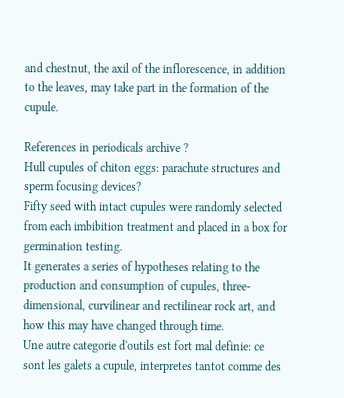and chestnut, the axil of the inflorescence, in addition to the leaves, may take part in the formation of the cupule.

References in periodicals archive ?
Hull cupules of chiton eggs: parachute structures and sperm focusing devices?
Fifty seed with intact cupules were randomly selected from each imbibition treatment and placed in a box for germination testing.
It generates a series of hypotheses relating to the production and consumption of cupules, three-dimensional, curvilinear and rectilinear rock art, and how this may have changed through time.
Une autre categorie d'outils est fort mal definie: ce sont les galets a cupule, interpretes tantot comme des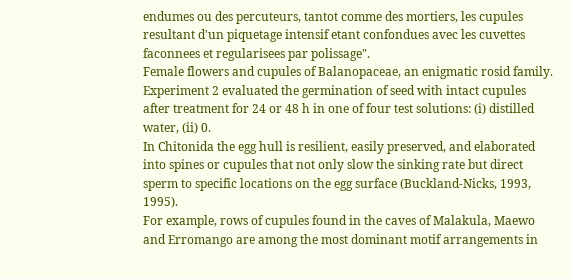endumes ou des percuteurs, tantot comme des mortiers, les cupules resultant d'un piquetage intensif etant confondues avec les cuvettes faconnees et regularisees par polissage".
Female flowers and cupules of Balanopaceae, an enigmatic rosid family.
Experiment 2 evaluated the germination of seed with intact cupules after treatment for 24 or 48 h in one of four test solutions: (i) distilled water, (ii) 0.
In Chitonida the egg hull is resilient, easily preserved, and elaborated into spines or cupules that not only slow the sinking rate but direct sperm to specific locations on the egg surface (Buckland-Nicks, 1993, 1995).
For example, rows of cupules found in the caves of Malakula, Maewo and Erromango are among the most dominant motif arrangements in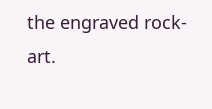the engraved rock-art.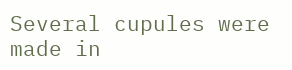Several cupules were made in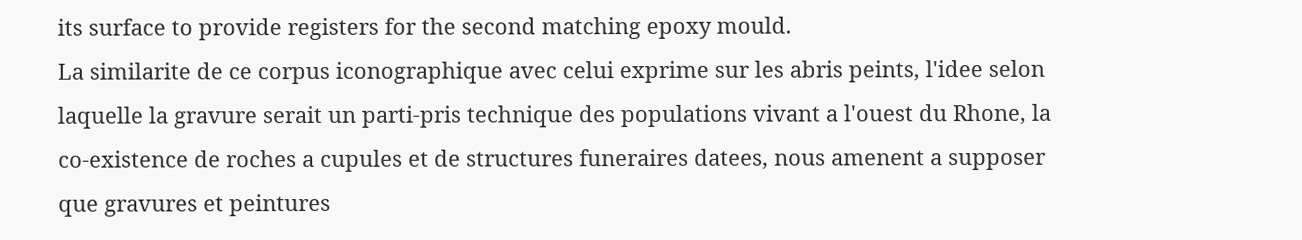its surface to provide registers for the second matching epoxy mould.
La similarite de ce corpus iconographique avec celui exprime sur les abris peints, l'idee selon laquelle la gravure serait un parti-pris technique des populations vivant a l'ouest du Rhone, la co-existence de roches a cupules et de structures funeraires datees, nous amenent a supposer que gravures et peintures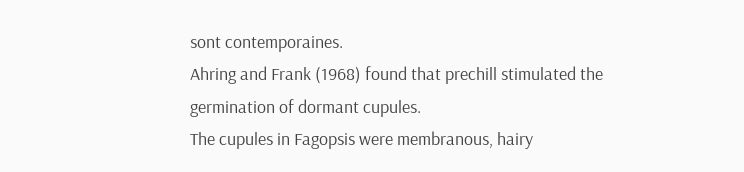sont contemporaines.
Ahring and Frank (1968) found that prechill stimulated the germination of dormant cupules.
The cupules in Fagopsis were membranous, hairy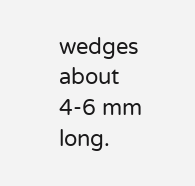wedges about 4-6 mm long.